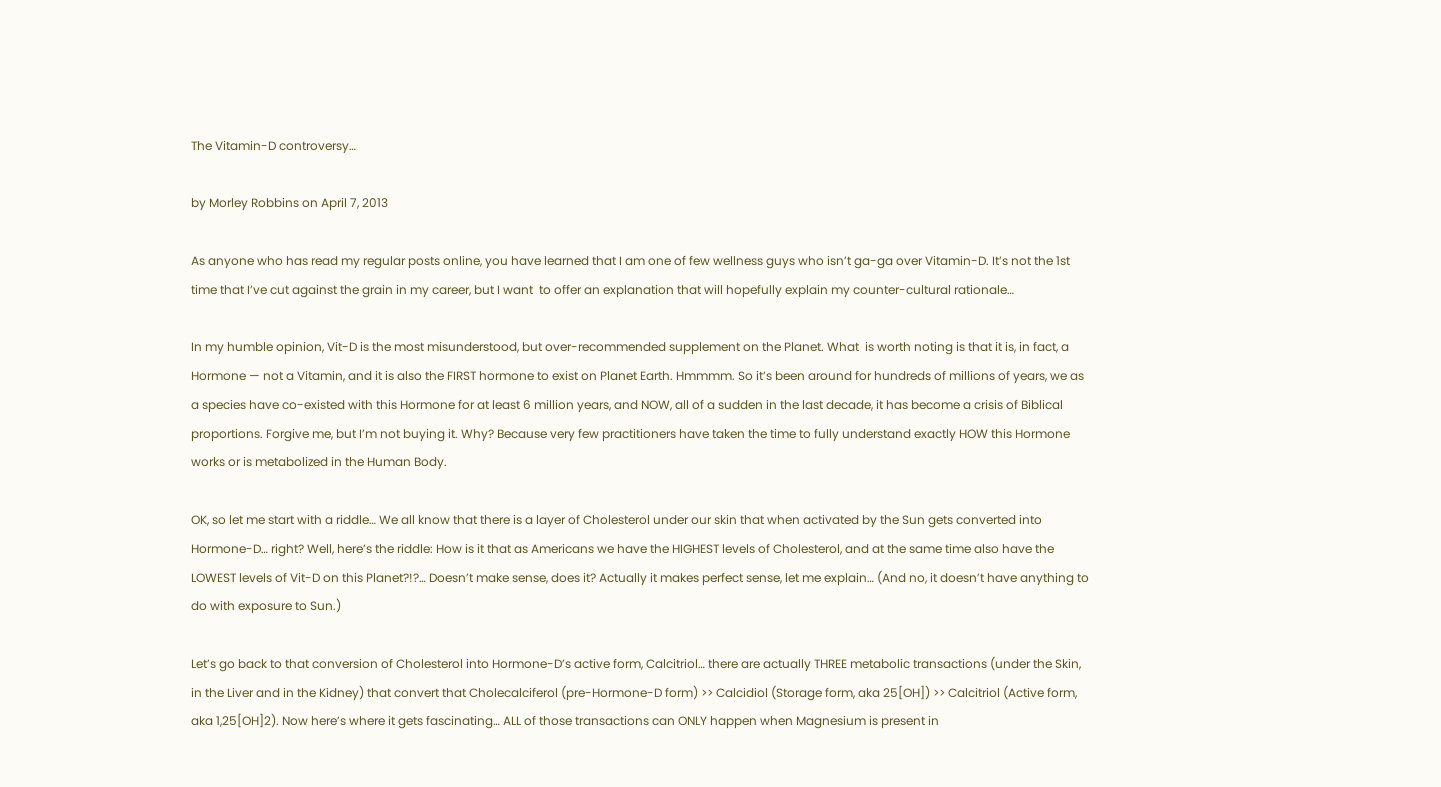The Vitamin-D controversy…

by Morley Robbins on April 7, 2013

As anyone who has read my regular posts online, you have learned that I am one of few wellness guys who isn’t ga-ga over Vitamin-D. It’s not the 1st time that I’ve cut against the grain in my career, but I want  to offer an explanation that will hopefully explain my counter-cultural rationale…

In my humble opinion, Vit-D is the most misunderstood, but over-recommended supplement on the Planet. What  is worth noting is that it is, in fact, a Hormone — not a Vitamin, and it is also the FIRST hormone to exist on Planet Earth. Hmmmm. So it’s been around for hundreds of millions of years, we as a species have co-existed with this Hormone for at least 6 million years, and NOW, all of a sudden in the last decade, it has become a crisis of Biblical proportions. Forgive me, but I’m not buying it. Why? Because very few practitioners have taken the time to fully understand exactly HOW this Hormone works or is metabolized in the Human Body.

OK, so let me start with a riddle… We all know that there is a layer of Cholesterol under our skin that when activated by the Sun gets converted into Hormone-D… right? Well, here’s the riddle: How is it that as Americans we have the HIGHEST levels of Cholesterol, and at the same time also have the LOWEST levels of Vit-D on this Planet?!?… Doesn’t make sense, does it? Actually it makes perfect sense, let me explain… (And no, it doesn’t have anything to do with exposure to Sun.)

Let’s go back to that conversion of Cholesterol into Hormone-D’s active form, Calcitriol… there are actually THREE metabolic transactions (under the Skin, in the Liver and in the Kidney) that convert that Cholecalciferol (pre-Hormone-D form) >> Calcidiol (Storage form, aka 25[OH]) >> Calcitriol (Active form, aka 1,25[OH]2). Now here’s where it gets fascinating… ALL of those transactions can ONLY happen when Magnesium is present in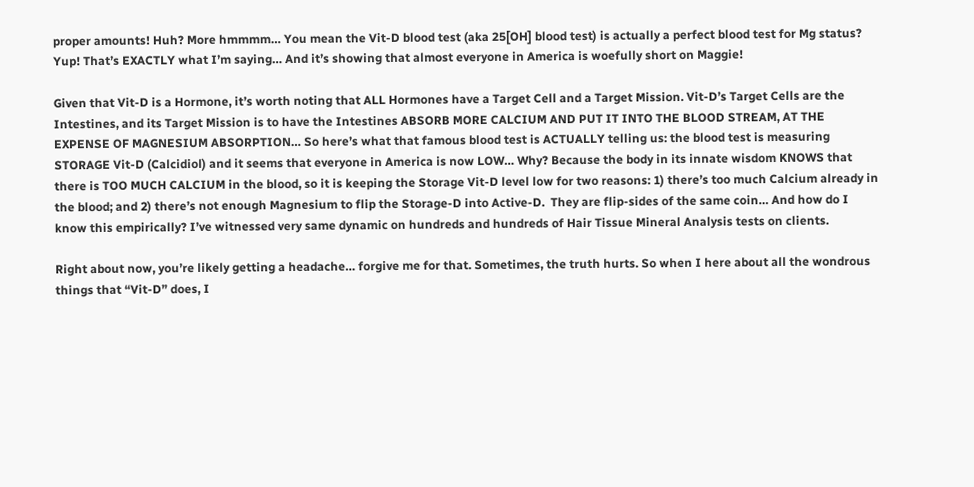proper amounts! Huh? More hmmmm… You mean the Vit-D blood test (aka 25[OH] blood test) is actually a perfect blood test for Mg status? Yup! That’s EXACTLY what I’m saying… And it’s showing that almost everyone in America is woefully short on Maggie!

Given that Vit-D is a Hormone, it’s worth noting that ALL Hormones have a Target Cell and a Target Mission. Vit-D’s Target Cells are the Intestines, and its Target Mission is to have the Intestines ABSORB MORE CALCIUM AND PUT IT INTO THE BLOOD STREAM, AT THE EXPENSE OF MAGNESIUM ABSORPTION… So here’s what that famous blood test is ACTUALLY telling us: the blood test is measuring STORAGE Vit-D (Calcidiol) and it seems that everyone in America is now LOW… Why? Because the body in its innate wisdom KNOWS that there is TOO MUCH CALCIUM in the blood, so it is keeping the Storage Vit-D level low for two reasons: 1) there’s too much Calcium already in the blood; and 2) there’s not enough Magnesium to flip the Storage-D into Active-D.  They are flip-sides of the same coin… And how do I know this empirically? I’ve witnessed very same dynamic on hundreds and hundreds of Hair Tissue Mineral Analysis tests on clients.

Right about now, you’re likely getting a headache… forgive me for that. Sometimes, the truth hurts. So when I here about all the wondrous things that “Vit-D” does, I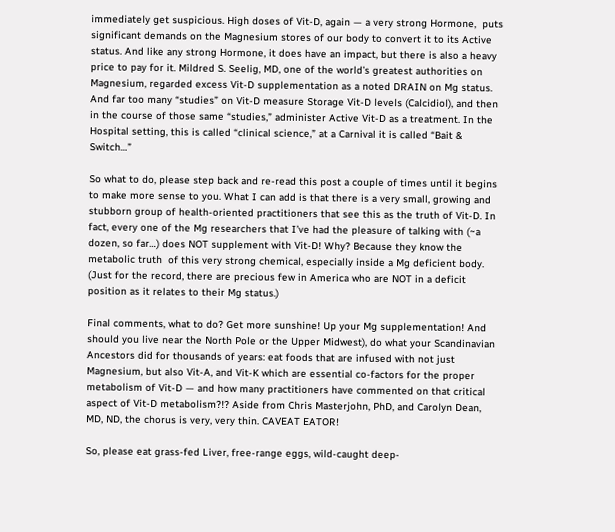immediately get suspicious. High doses of Vit-D, again — a very strong Hormone,  puts significant demands on the Magnesium stores of our body to convert it to its Active status. And like any strong Hormone, it does have an impact, but there is also a heavy price to pay for it. Mildred S. Seelig, MD, one of the world’s greatest authorities on Magnesium, regarded excess Vit-D supplementation as a noted DRAIN on Mg status.  And far too many “studies” on Vit-D measure Storage Vit-D levels (Calcidiol), and then in the course of those same “studies,” administer Active Vit-D as a treatment. In the Hospital setting, this is called “clinical science,” at a Carnival it is called “Bait & Switch…”

So what to do, please step back and re-read this post a couple of times until it begins to make more sense to you. What I can add is that there is a very small, growing and stubborn group of health-oriented practitioners that see this as the truth of Vit-D. In fact, every one of the Mg researchers that I’ve had the pleasure of talking with (~a dozen, so far…) does NOT supplement with Vit-D! Why? Because they know the metabolic truth  of this very strong chemical, especially inside a Mg deficient body. (Just for the record, there are precious few in America who are NOT in a deficit position as it relates to their Mg status.)

Final comments, what to do? Get more sunshine! Up your Mg supplementation! And should you live near the North Pole or the Upper Midwest), do what your Scandinavian Ancestors did for thousands of years: eat foods that are infused with not just Magnesium, but also Vit-A, and Vit-K which are essential co-factors for the proper metabolism of Vit-D — and how many practitioners have commented on that critical aspect of Vit-D metabolism?!? Aside from Chris Masterjohn, PhD, and Carolyn Dean, MD, ND, the chorus is very, very thin. CAVEAT EATOR!

So, please eat grass-fed Liver, free-range eggs, wild-caught deep-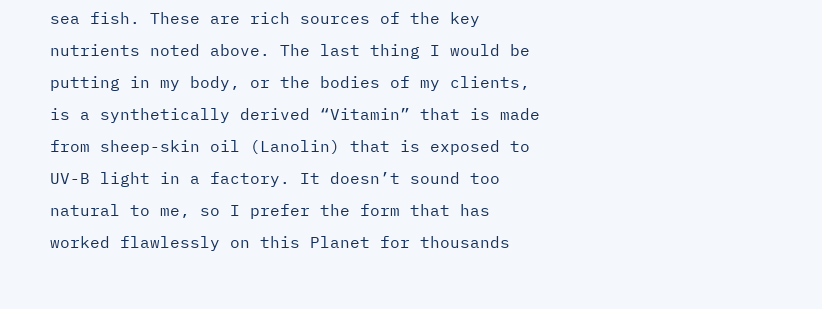sea fish. These are rich sources of the key nutrients noted above. The last thing I would be putting in my body, or the bodies of my clients, is a synthetically derived “Vitamin” that is made from sheep-skin oil (Lanolin) that is exposed to UV-B light in a factory. It doesn’t sound too natural to me, so I prefer the form that has worked flawlessly on this Planet for thousands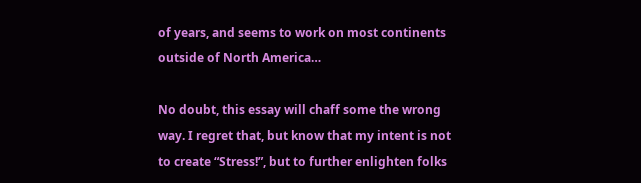of years, and seems to work on most continents outside of North America…

No doubt, this essay will chaff some the wrong way. I regret that, but know that my intent is not to create “Stress!”, but to further enlighten folks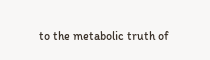to the metabolic truth of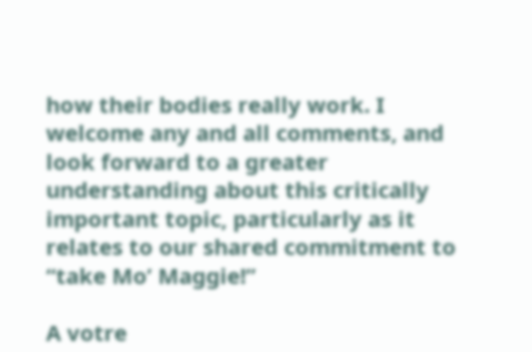how their bodies really work. I welcome any and all comments, and look forward to a greater understanding about this critically important topic, particularly as it relates to our shared commitment to “take Mo’ Maggie!”

A votre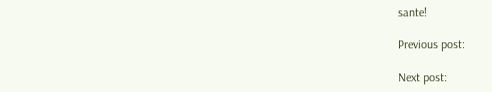sante!

Previous post:

Next post: